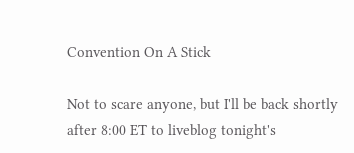Convention On A Stick

Not to scare anyone, but I'll be back shortly after 8:00 ET to liveblog tonight's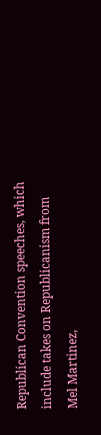Republican Convention speeches, which include takes on Republicanism from Mel Martinez,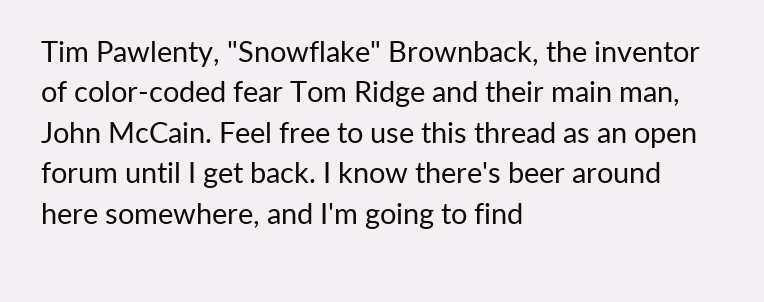Tim Pawlenty, "Snowflake" Brownback, the inventor of color-coded fear Tom Ridge and their main man, John McCain. Feel free to use this thread as an open forum until I get back. I know there's beer around here somewhere, and I'm going to find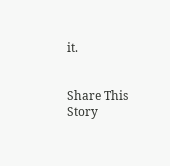it.


Share This Story